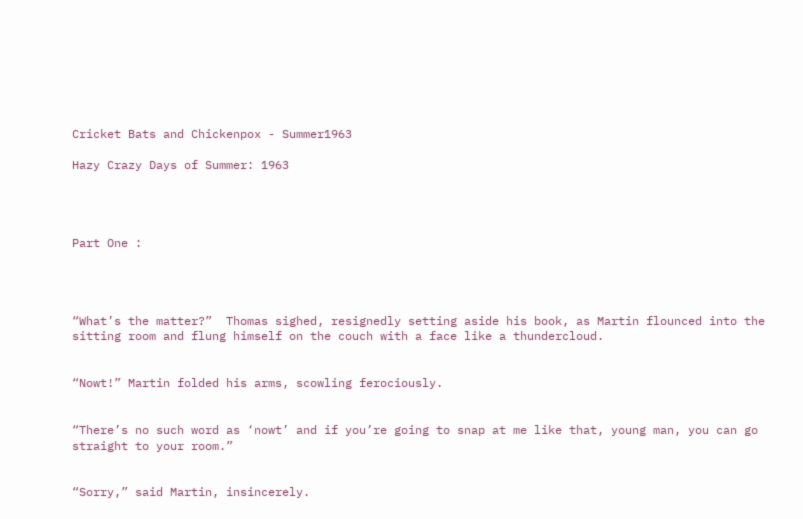Cricket Bats and Chickenpox - Summer1963

Hazy Crazy Days of Summer: 1963




Part One :




“What’s the matter?”  Thomas sighed, resignedly setting aside his book, as Martin flounced into the sitting room and flung himself on the couch with a face like a thundercloud.


“Nowt!” Martin folded his arms, scowling ferociously.


“There’s no such word as ‘nowt’ and if you’re going to snap at me like that, young man, you can go straight to your room.”


“Sorry,” said Martin, insincerely.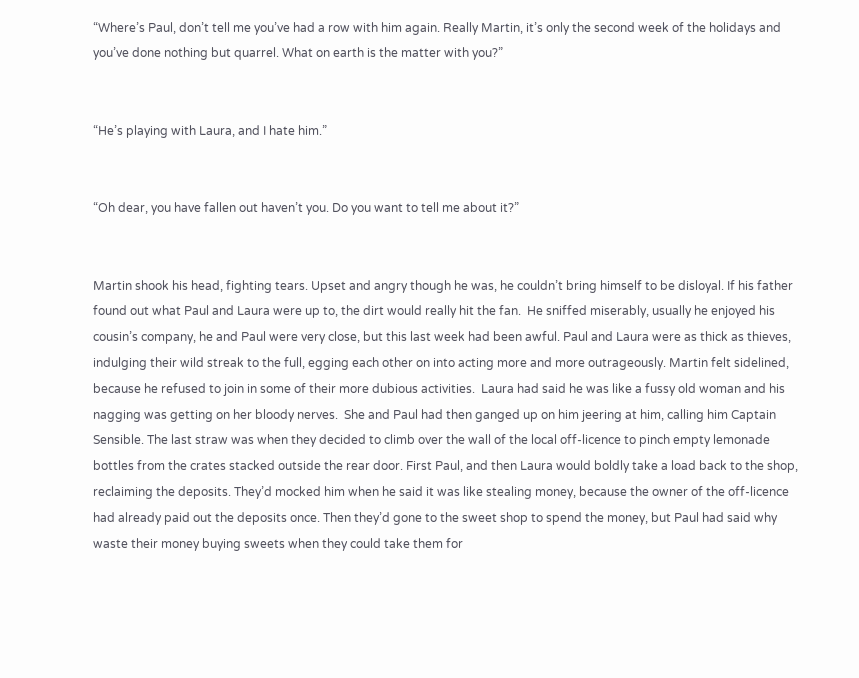“Where’s Paul, don’t tell me you’ve had a row with him again. Really Martin, it’s only the second week of the holidays and you’ve done nothing but quarrel. What on earth is the matter with you?”


“He’s playing with Laura, and I hate him.”


“Oh dear, you have fallen out haven’t you. Do you want to tell me about it?”


Martin shook his head, fighting tears. Upset and angry though he was, he couldn’t bring himself to be disloyal. If his father found out what Paul and Laura were up to, the dirt would really hit the fan.  He sniffed miserably, usually he enjoyed his cousin’s company, he and Paul were very close, but this last week had been awful. Paul and Laura were as thick as thieves, indulging their wild streak to the full, egging each other on into acting more and more outrageously. Martin felt sidelined, because he refused to join in some of their more dubious activities.  Laura had said he was like a fussy old woman and his nagging was getting on her bloody nerves.  She and Paul had then ganged up on him jeering at him, calling him Captain Sensible. The last straw was when they decided to climb over the wall of the local off-licence to pinch empty lemonade bottles from the crates stacked outside the rear door. First Paul, and then Laura would boldly take a load back to the shop, reclaiming the deposits. They’d mocked him when he said it was like stealing money, because the owner of the off-licence had already paid out the deposits once. Then they’d gone to the sweet shop to spend the money, but Paul had said why waste their money buying sweets when they could take them for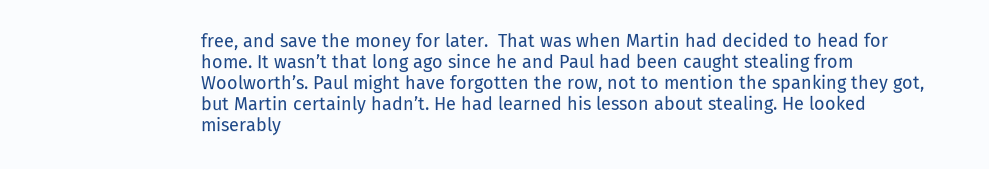free, and save the money for later.  That was when Martin had decided to head for home. It wasn’t that long ago since he and Paul had been caught stealing from Woolworth’s. Paul might have forgotten the row, not to mention the spanking they got, but Martin certainly hadn’t. He had learned his lesson about stealing. He looked miserably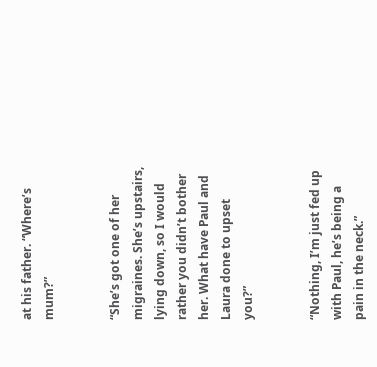at his father. “Where’s mum?”


“She’s got one of her migraines. She’s upstairs, lying down, so I would rather you didn’t bother her. What have Paul and Laura done to upset you?”


“Nothing, I’m just fed up with Paul, he’s being a pain in the neck.”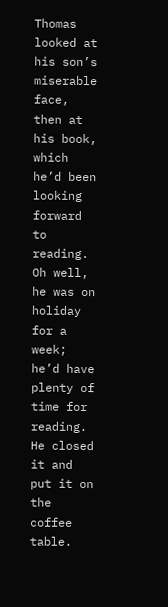Thomas looked at his son’s miserable face, then at his book, which he’d been looking forward to reading. Oh well, he was on holiday for a week; he’d have plenty of time for reading. He closed it and put it on the coffee table.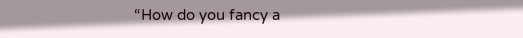“How do you fancy a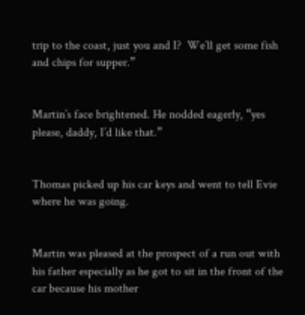trip to the coast, just you and I?  We’ll get some fish and chips for supper.”


Martin’s face brightened. He nodded eagerly, “yes please, daddy, I’d like that.”


Thomas picked up his car keys and went to tell Evie where he was going.


Martin was pleased at the prospect of a run out with his father especially as he got to sit in the front of the car because his mother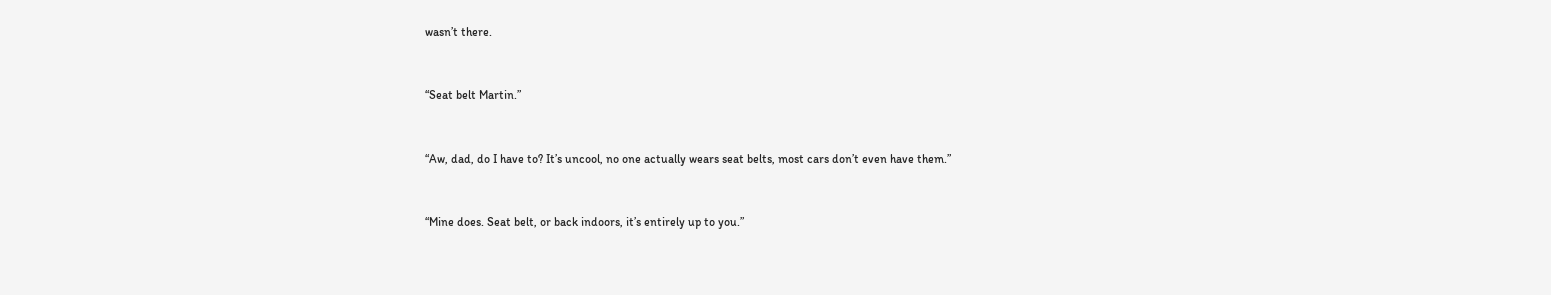wasn’t there.


“Seat belt Martin.”


“Aw, dad, do I have to? It’s uncool, no one actually wears seat belts, most cars don’t even have them.”


“Mine does. Seat belt, or back indoors, it’s entirely up to you.”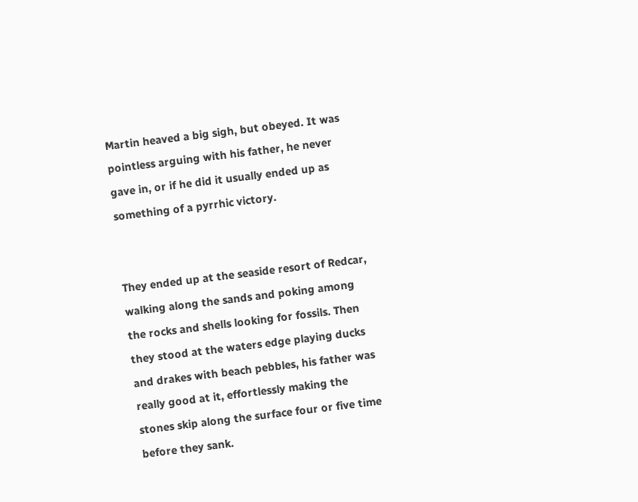Martin heaved a big sigh, but obeyed. It was pointless arguing with his father, he never gave in, or if he did it usually ended up as something of a pyrrhic victory.


They ended up at the seaside resort of Redcar, walking along the sands and poking among the rocks and shells looking for fossils. Then they stood at the waters edge playing ducks and drakes with beach pebbles, his father was really good at it, effortlessly making the stones skip along the surface four or five time before they sank.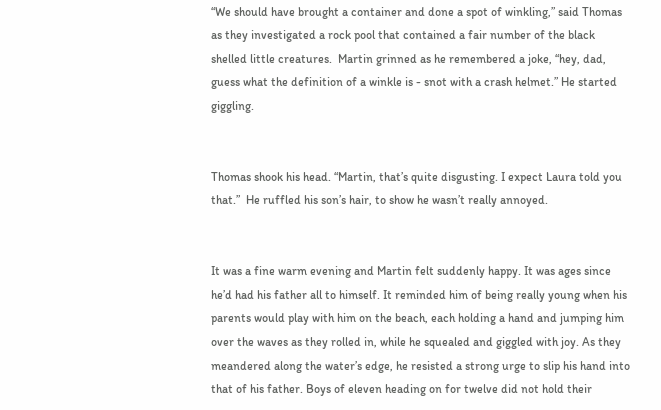“We should have brought a container and done a spot of winkling,” said Thomas as they investigated a rock pool that contained a fair number of the black shelled little creatures.  Martin grinned as he remembered a joke, “hey, dad, guess what the definition of a winkle is - snot with a crash helmet.” He started giggling.


Thomas shook his head. “Martin, that’s quite disgusting. I expect Laura told you that.”  He ruffled his son’s hair, to show he wasn’t really annoyed.


It was a fine warm evening and Martin felt suddenly happy. It was ages since he’d had his father all to himself. It reminded him of being really young when his parents would play with him on the beach, each holding a hand and jumping him over the waves as they rolled in, while he squealed and giggled with joy. As they meandered along the water’s edge, he resisted a strong urge to slip his hand into that of his father. Boys of eleven heading on for twelve did not hold their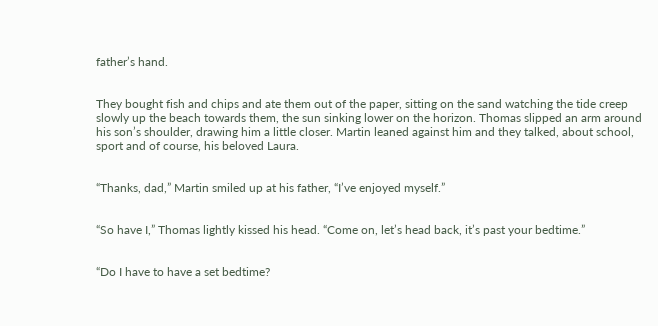father’s hand.


They bought fish and chips and ate them out of the paper, sitting on the sand watching the tide creep slowly up the beach towards them, the sun sinking lower on the horizon. Thomas slipped an arm around his son’s shoulder, drawing him a little closer. Martin leaned against him and they talked, about school, sport and of course, his beloved Laura.


“Thanks, dad,” Martin smiled up at his father, “I’ve enjoyed myself.”


“So have I,” Thomas lightly kissed his head. “Come on, let’s head back, it’s past your bedtime.”


“Do I have to have a set bedtime?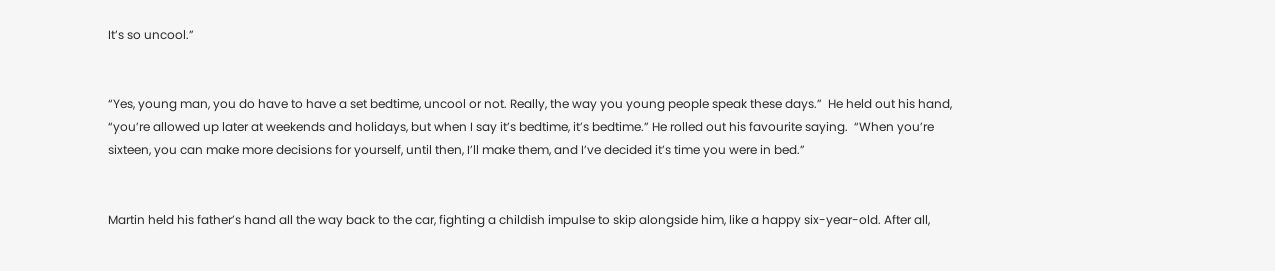It’s so uncool.”


“Yes, young man, you do have to have a set bedtime, uncool or not. Really, the way you young people speak these days.”  He held out his hand,  “you’re allowed up later at weekends and holidays, but when I say it’s bedtime, it’s bedtime.” He rolled out his favourite saying.  “When you’re sixteen, you can make more decisions for yourself, until then, I’ll make them, and I’ve decided it’s time you were in bed.”


Martin held his father’s hand all the way back to the car, fighting a childish impulse to skip alongside him, like a happy six-year-old. After all,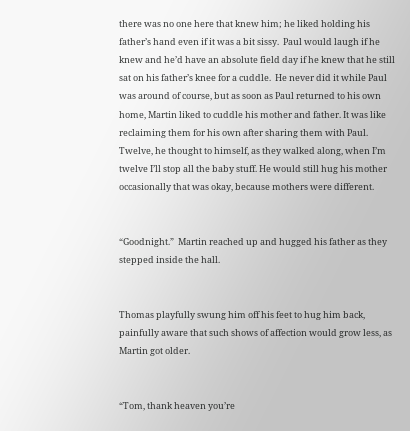there was no one here that knew him; he liked holding his father’s hand even if it was a bit sissy.  Paul would laugh if he knew and he’d have an absolute field day if he knew that he still sat on his father’s knee for a cuddle.  He never did it while Paul was around of course, but as soon as Paul returned to his own home, Martin liked to cuddle his mother and father. It was like reclaiming them for his own after sharing them with Paul.  Twelve, he thought to himself, as they walked along, when I’m twelve I’ll stop all the baby stuff. He would still hug his mother occasionally that was okay, because mothers were different.


“Goodnight.”  Martin reached up and hugged his father as they stepped inside the hall.


Thomas playfully swung him off his feet to hug him back, painfully aware that such shows of affection would grow less, as Martin got older.


“Tom, thank heaven you’re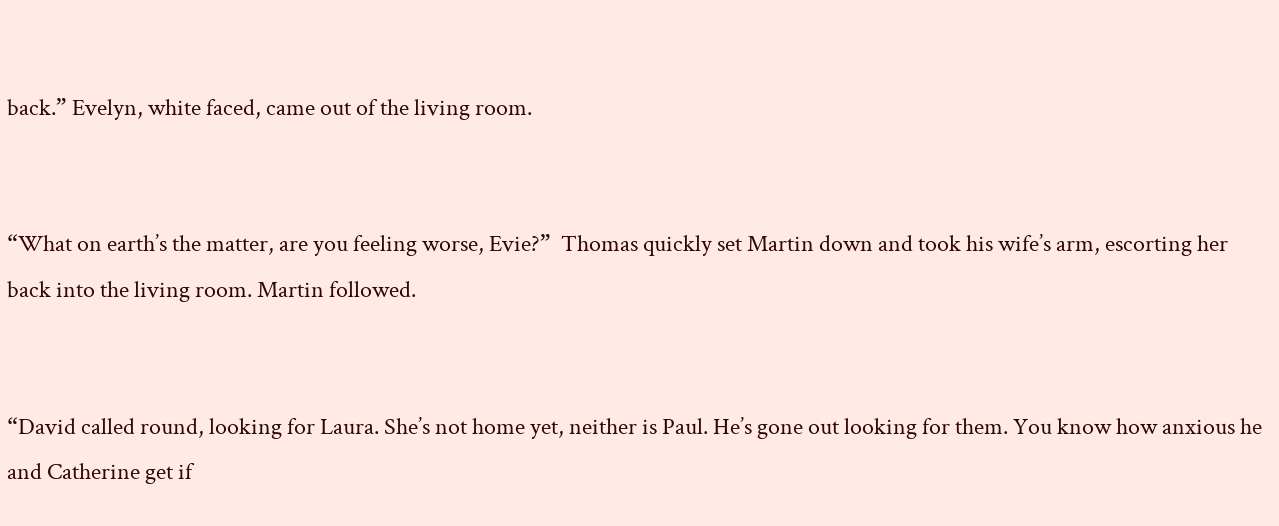back.” Evelyn, white faced, came out of the living room.


“What on earth’s the matter, are you feeling worse, Evie?”  Thomas quickly set Martin down and took his wife’s arm, escorting her back into the living room. Martin followed.


“David called round, looking for Laura. She’s not home yet, neither is Paul. He’s gone out looking for them. You know how anxious he and Catherine get if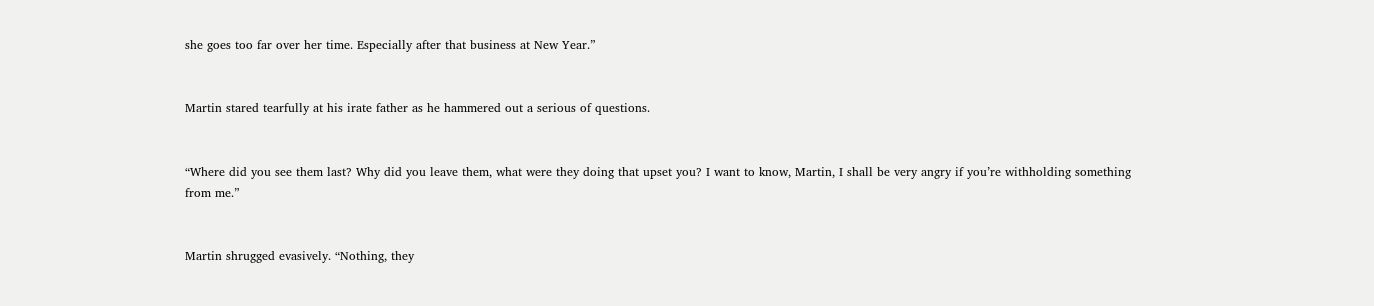she goes too far over her time. Especially after that business at New Year.”


Martin stared tearfully at his irate father as he hammered out a serious of questions.


“Where did you see them last? Why did you leave them, what were they doing that upset you? I want to know, Martin, I shall be very angry if you’re withholding something from me.”


Martin shrugged evasively. “Nothing, they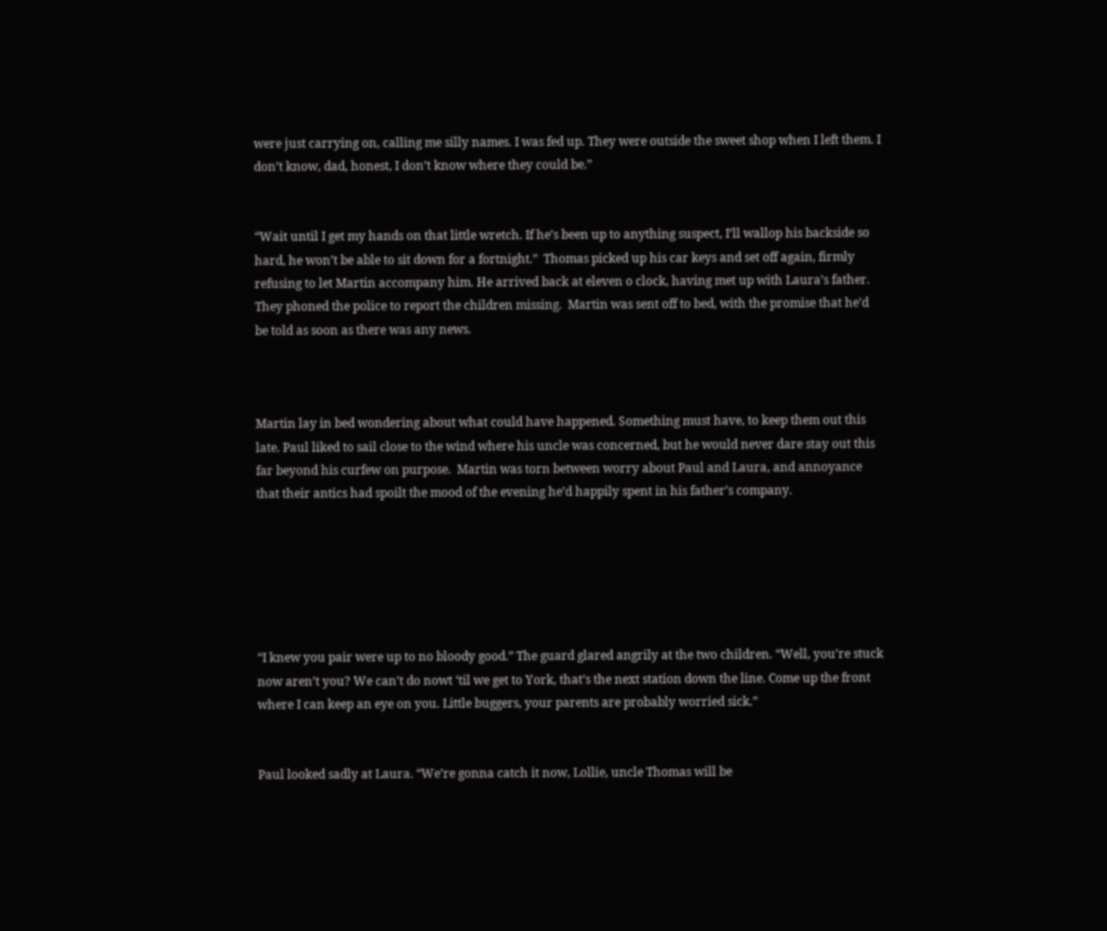were just carrying on, calling me silly names. I was fed up. They were outside the sweet shop when I left them. I don’t know, dad, honest, I don’t know where they could be.”


“Wait until I get my hands on that little wretch. If he’s been up to anything suspect, I’ll wallop his backside so hard, he won’t be able to sit down for a fortnight.”  Thomas picked up his car keys and set off again, firmly refusing to let Martin accompany him. He arrived back at eleven o clock, having met up with Laura’s father. They phoned the police to report the children missing.  Martin was sent off to bed, with the promise that he’d be told as soon as there was any news.



Martin lay in bed wondering about what could have happened. Something must have, to keep them out this late. Paul liked to sail close to the wind where his uncle was concerned, but he would never dare stay out this far beyond his curfew on purpose.  Martin was torn between worry about Paul and Laura, and annoyance that their antics had spoilt the mood of the evening he’d happily spent in his father’s company.






“I knew you pair were up to no bloody good.” The guard glared angrily at the two children. “Well, you’re stuck now aren’t you? We can’t do nowt ‘til we get to York, that’s the next station down the line. Come up the front where I can keep an eye on you. Little buggers, your parents are probably worried sick.”


Paul looked sadly at Laura. “We’re gonna catch it now, Lollie, uncle Thomas will be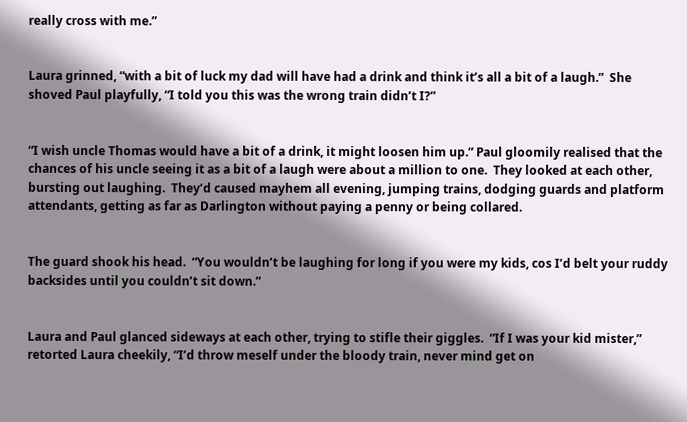really cross with me.”


Laura grinned, “with a bit of luck my dad will have had a drink and think it’s all a bit of a laugh.”  She shoved Paul playfully, “I told you this was the wrong train didn’t I?”


“I wish uncle Thomas would have a bit of a drink, it might loosen him up.” Paul gloomily realised that the chances of his uncle seeing it as a bit of a laugh were about a million to one.  They looked at each other, bursting out laughing.  They’d caused mayhem all evening, jumping trains, dodging guards and platform attendants, getting as far as Darlington without paying a penny or being collared.


The guard shook his head.  “You wouldn’t be laughing for long if you were my kids, cos I’d belt your ruddy backsides until you couldn’t sit down.”


Laura and Paul glanced sideways at each other, trying to stifle their giggles.  “If I was your kid mister,” retorted Laura cheekily, “I’d throw meself under the bloody train, never mind get on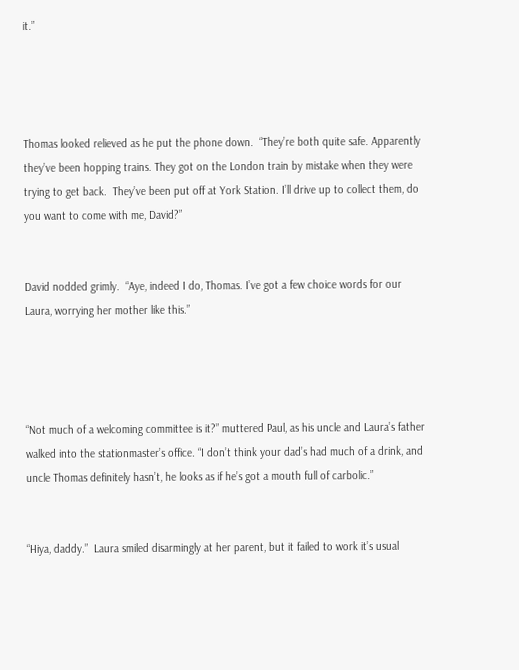it.”




Thomas looked relieved as he put the phone down.  “They’re both quite safe. Apparently they’ve been hopping trains. They got on the London train by mistake when they were trying to get back.  They’ve been put off at York Station. I’ll drive up to collect them, do you want to come with me, David?”


David nodded grimly.  “Aye, indeed I do, Thomas. I’ve got a few choice words for our Laura, worrying her mother like this.”




“Not much of a welcoming committee is it?” muttered Paul, as his uncle and Laura’s father walked into the stationmaster’s office. “I don’t think your dad’s had much of a drink, and uncle Thomas definitely hasn’t, he looks as if he’s got a mouth full of carbolic.”


“Hiya, daddy.”  Laura smiled disarmingly at her parent, but it failed to work it’s usual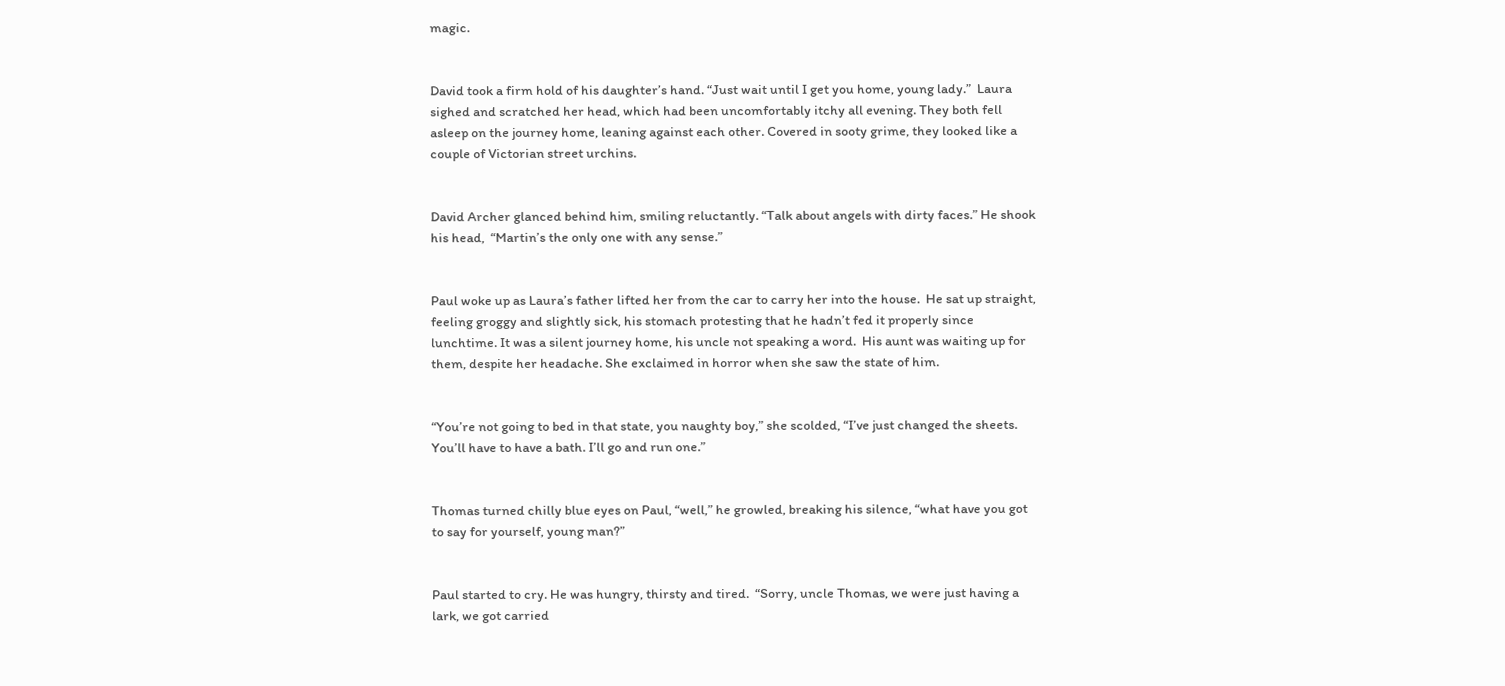magic.


David took a firm hold of his daughter’s hand. “Just wait until I get you home, young lady.”  Laura sighed and scratched her head, which had been uncomfortably itchy all evening. They both fell asleep on the journey home, leaning against each other. Covered in sooty grime, they looked like a couple of Victorian street urchins.


David Archer glanced behind him, smiling reluctantly. “Talk about angels with dirty faces.” He shook his head,  “Martin’s the only one with any sense.”


Paul woke up as Laura’s father lifted her from the car to carry her into the house.  He sat up straight, feeling groggy and slightly sick, his stomach protesting that he hadn’t fed it properly since lunchtime. It was a silent journey home, his uncle not speaking a word.  His aunt was waiting up for them, despite her headache. She exclaimed in horror when she saw the state of him.


“You’re not going to bed in that state, you naughty boy,” she scolded, “I’ve just changed the sheets. You’ll have to have a bath. I’ll go and run one.”


Thomas turned chilly blue eyes on Paul, “well,” he growled, breaking his silence, “what have you got to say for yourself, young man?”


Paul started to cry. He was hungry, thirsty and tired.  “Sorry, uncle Thomas, we were just having a lark, we got carried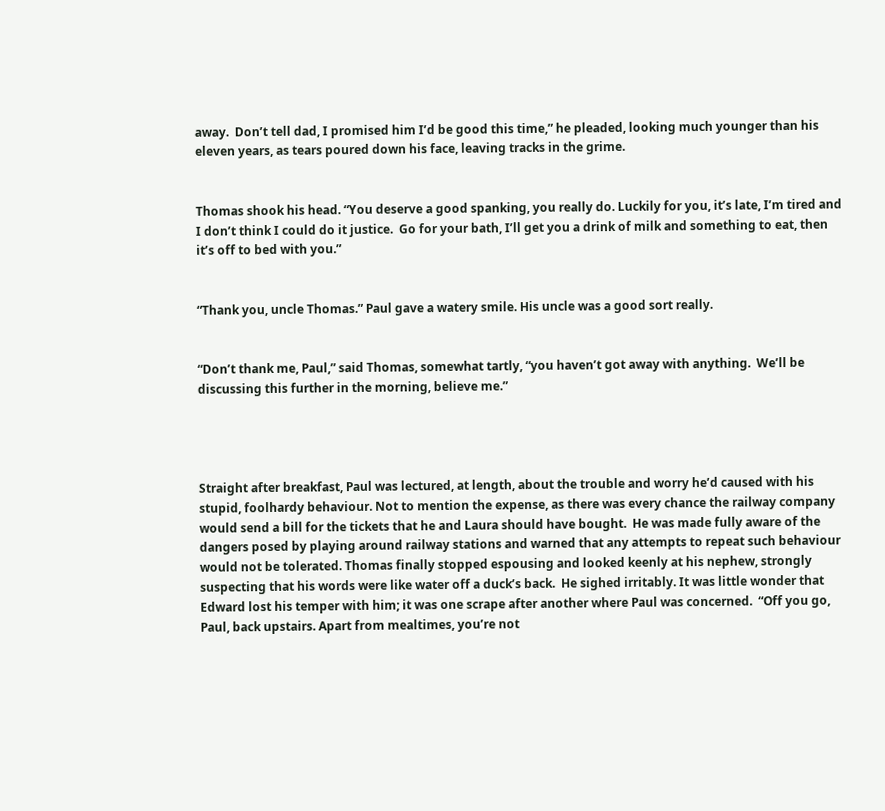away.  Don’t tell dad, I promised him I’d be good this time,” he pleaded, looking much younger than his eleven years, as tears poured down his face, leaving tracks in the grime.


Thomas shook his head. “You deserve a good spanking, you really do. Luckily for you, it’s late, I’m tired and I don’t think I could do it justice.  Go for your bath, I’ll get you a drink of milk and something to eat, then it’s off to bed with you.”


“Thank you, uncle Thomas.” Paul gave a watery smile. His uncle was a good sort really.


“Don’t thank me, Paul,” said Thomas, somewhat tartly, “you haven’t got away with anything.  We’ll be discussing this further in the morning, believe me.”




Straight after breakfast, Paul was lectured, at length, about the trouble and worry he’d caused with his stupid, foolhardy behaviour. Not to mention the expense, as there was every chance the railway company would send a bill for the tickets that he and Laura should have bought.  He was made fully aware of the dangers posed by playing around railway stations and warned that any attempts to repeat such behaviour would not be tolerated. Thomas finally stopped espousing and looked keenly at his nephew, strongly suspecting that his words were like water off a duck’s back.  He sighed irritably. It was little wonder that Edward lost his temper with him; it was one scrape after another where Paul was concerned.  “Off you go, Paul, back upstairs. Apart from mealtimes, you’re not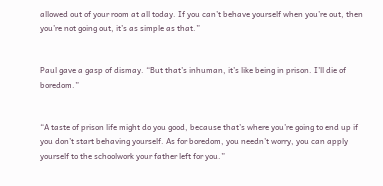allowed out of your room at all today. If you can’t behave yourself when you’re out, then you’re not going out, it’s as simple as that.”


Paul gave a gasp of dismay. “But that’s inhuman, it’s like being in prison. I’ll die of boredom.”


“A taste of prison life might do you good, because that’s where you’re going to end up if you don’t start behaving yourself. As for boredom, you needn’t worry, you can apply yourself to the schoolwork your father left for you.”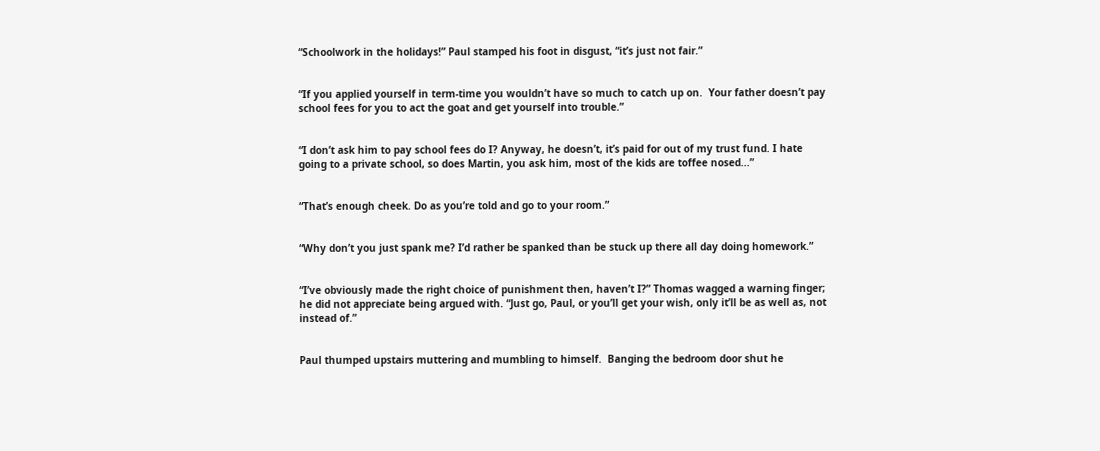“Schoolwork in the holidays!” Paul stamped his foot in disgust, “it’s just not fair.”


“If you applied yourself in term-time you wouldn’t have so much to catch up on.  Your father doesn’t pay school fees for you to act the goat and get yourself into trouble.”


“I don’t ask him to pay school fees do I? Anyway, he doesn’t, it’s paid for out of my trust fund. I hate going to a private school, so does Martin, you ask him, most of the kids are toffee nosed...”


“That’s enough cheek. Do as you’re told and go to your room.”


“Why don’t you just spank me? I’d rather be spanked than be stuck up there all day doing homework.”


“I’ve obviously made the right choice of punishment then, haven’t I?” Thomas wagged a warning finger; he did not appreciate being argued with. “Just go, Paul, or you’ll get your wish, only it’ll be as well as, not instead of.”


Paul thumped upstairs muttering and mumbling to himself.  Banging the bedroom door shut he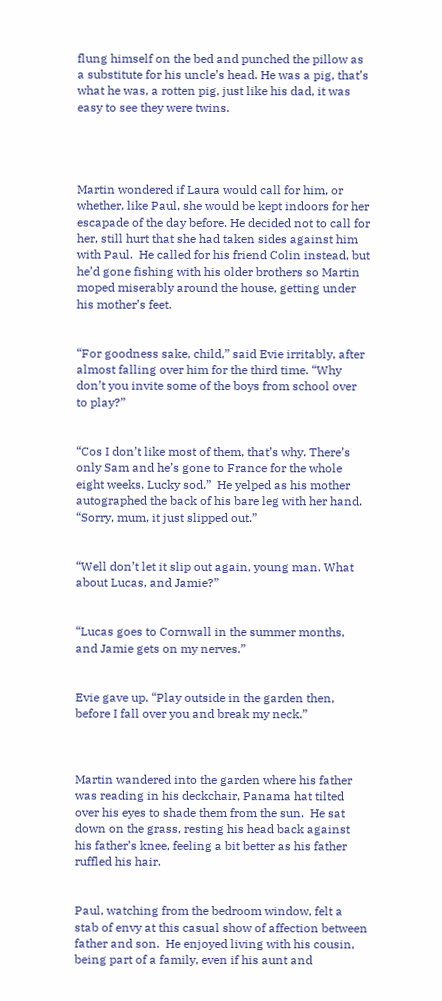flung himself on the bed and punched the pillow as a substitute for his uncle’s head. He was a pig, that’s what he was, a rotten pig, just like his dad, it was easy to see they were twins.




Martin wondered if Laura would call for him, or whether, like Paul, she would be kept indoors for her escapade of the day before. He decided not to call for her, still hurt that she had taken sides against him with Paul.  He called for his friend Colin instead, but he’d gone fishing with his older brothers so Martin moped miserably around the house, getting under his mother’s feet.


“For goodness sake, child,” said Evie irritably, after almost falling over him for the third time. “Why don’t you invite some of the boys from school over to play?”


“Cos I don’t like most of them, that’s why. There’s only Sam and he’s gone to France for the whole eight weeks. Lucky sod.”  He yelped as his mother autographed the back of his bare leg with her hand. “Sorry, mum, it just slipped out.”


“Well don’t let it slip out again, young man. What about Lucas, and Jamie?”


“Lucas goes to Cornwall in the summer months, and Jamie gets on my nerves.”


Evie gave up. “Play outside in the garden then, before I fall over you and break my neck.”



Martin wandered into the garden where his father was reading in his deckchair, Panama hat tilted over his eyes to shade them from the sun.  He sat down on the grass, resting his head back against his father’s knee, feeling a bit better as his father ruffled his hair.


Paul, watching from the bedroom window, felt a stab of envy at this casual show of affection between father and son.  He enjoyed living with his cousin, being part of a family, even if his aunt and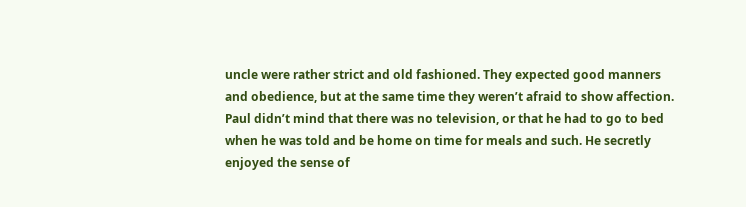uncle were rather strict and old fashioned. They expected good manners and obedience, but at the same time they weren’t afraid to show affection. Paul didn’t mind that there was no television, or that he had to go to bed when he was told and be home on time for meals and such. He secretly enjoyed the sense of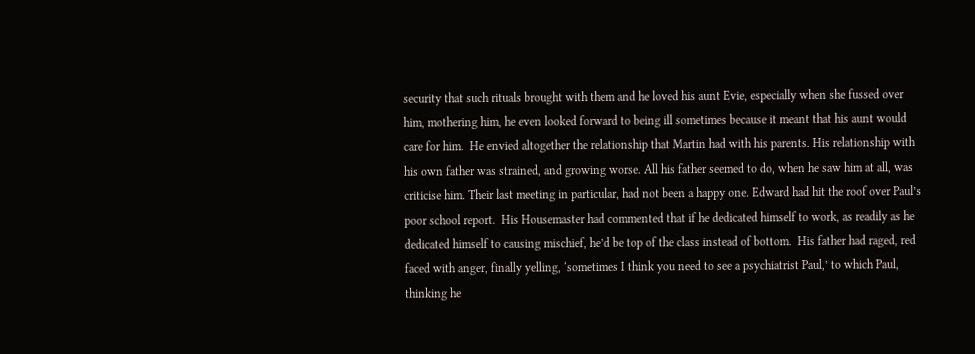security that such rituals brought with them and he loved his aunt Evie, especially when she fussed over him, mothering him, he even looked forward to being ill sometimes because it meant that his aunt would care for him.  He envied altogether the relationship that Martin had with his parents. His relationship with his own father was strained, and growing worse. All his father seemed to do, when he saw him at all, was criticise him. Their last meeting in particular, had not been a happy one. Edward had hit the roof over Paul’s poor school report.  His Housemaster had commented that if he dedicated himself to work, as readily as he dedicated himself to causing mischief, he’d be top of the class instead of bottom.  His father had raged, red faced with anger, finally yelling, ‘sometimes I think you need to see a psychiatrist Paul,’ to which Paul, thinking he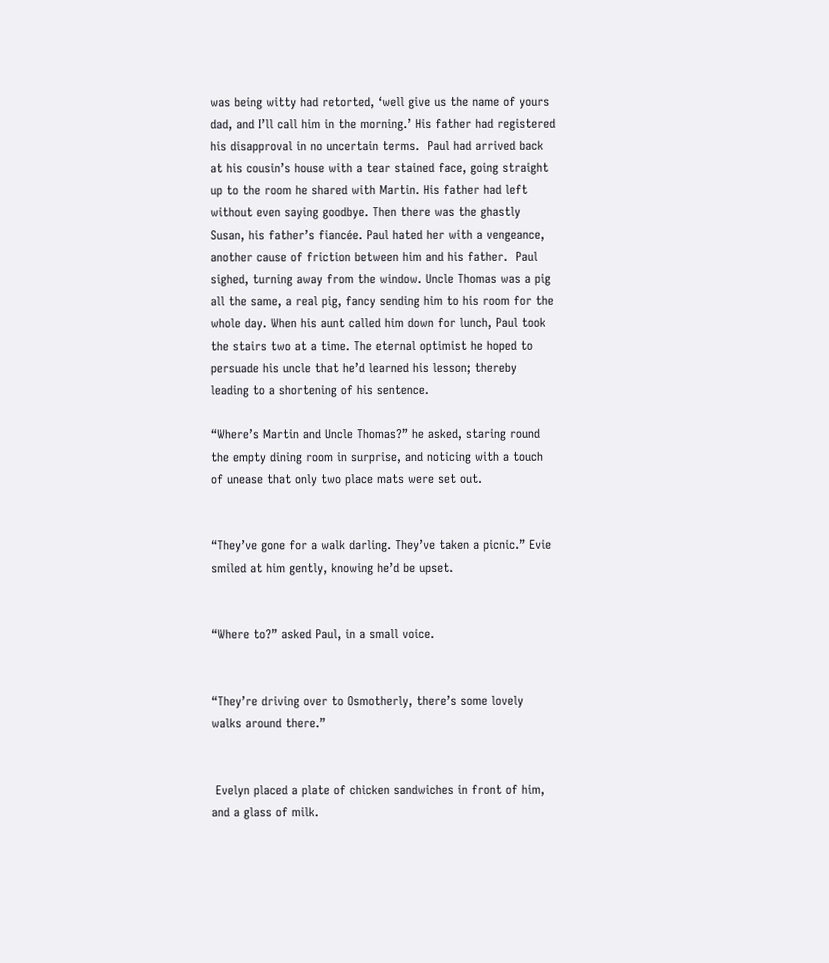was being witty had retorted, ‘well give us the name of yours dad, and I’ll call him in the morning.’ His father had registered his disapproval in no uncertain terms.  Paul had arrived back at his cousin’s house with a tear stained face, going straight up to the room he shared with Martin. His father had left without even saying goodbye. Then there was the ghastly Susan, his father’s fiancée. Paul hated her with a vengeance, another cause of friction between him and his father.  Paul sighed, turning away from the window. Uncle Thomas was a pig all the same, a real pig, fancy sending him to his room for the whole day. When his aunt called him down for lunch, Paul took the stairs two at a time. The eternal optimist he hoped to persuade his uncle that he’d learned his lesson; thereby leading to a shortening of his sentence.

“Where’s Martin and Uncle Thomas?” he asked, staring round the empty dining room in surprise, and noticing with a touch of unease that only two place mats were set out.


“They’ve gone for a walk darling. They’ve taken a picnic.” Evie smiled at him gently, knowing he’d be upset.


“Where to?” asked Paul, in a small voice.


“They’re driving over to Osmotherly, there’s some lovely walks around there.”


 Evelyn placed a plate of chicken sandwiches in front of him, and a glass of milk.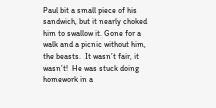Paul bit a small piece of his sandwich, but it nearly choked him to swallow it. Gone for a walk and a picnic without him, the beasts.  It wasn’t fair, it wasn’t!  He was stuck doing homework in a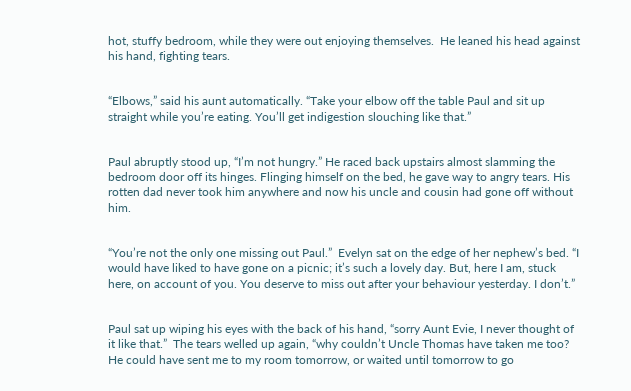hot, stuffy bedroom, while they were out enjoying themselves.  He leaned his head against his hand, fighting tears.


“Elbows,” said his aunt automatically. “Take your elbow off the table Paul and sit up straight while you’re eating. You’ll get indigestion slouching like that.”


Paul abruptly stood up, “I’m not hungry.” He raced back upstairs almost slamming the bedroom door off its hinges. Flinging himself on the bed, he gave way to angry tears. His rotten dad never took him anywhere and now his uncle and cousin had gone off without him.


“You’re not the only one missing out Paul.”  Evelyn sat on the edge of her nephew’s bed. “I would have liked to have gone on a picnic; it’s such a lovely day. But, here I am, stuck here, on account of you. You deserve to miss out after your behaviour yesterday. I don’t.”


Paul sat up wiping his eyes with the back of his hand, “sorry Aunt Evie, I never thought of it like that.”  The tears welled up again, “why couldn’t Uncle Thomas have taken me too? He could have sent me to my room tomorrow, or waited until tomorrow to go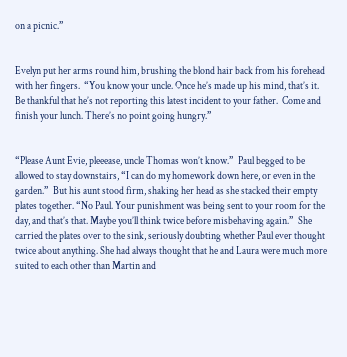on a picnic.”


Evelyn put her arms round him, brushing the blond hair back from his forehead with her fingers.  “You know your uncle. Once he’s made up his mind, that’s it. Be thankful that he’s not reporting this latest incident to your father.  Come and finish your lunch. There’s no point going hungry.”


“Please Aunt Evie, pleeease, uncle Thomas won’t know.”  Paul begged to be allowed to stay downstairs, “I can do my homework down here, or even in the garden.”  But his aunt stood firm, shaking her head as she stacked their empty plates together. “No Paul. Your punishment was being sent to your room for the day, and that’s that. Maybe you’ll think twice before misbehaving again.”  She carried the plates over to the sink, seriously doubting whether Paul ever thought twice about anything. She had always thought that he and Laura were much more suited to each other than Martin and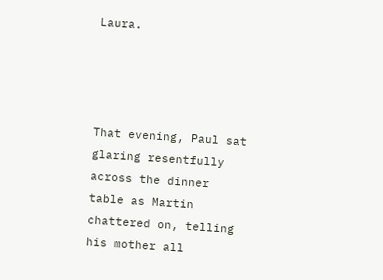Laura.




That evening, Paul sat glaring resentfully across the dinner table as Martin chattered on, telling his mother all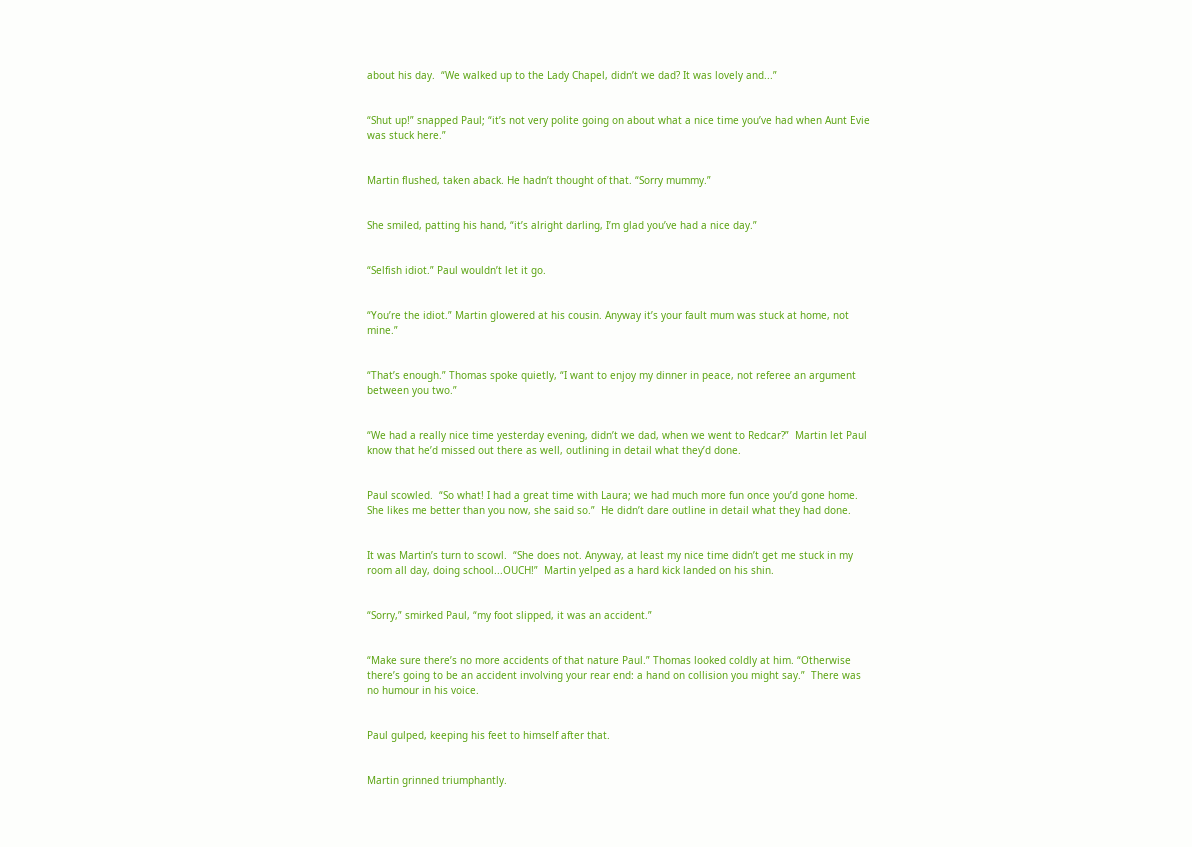about his day.  “We walked up to the Lady Chapel, didn’t we dad? It was lovely and...”


“Shut up!” snapped Paul; “it’s not very polite going on about what a nice time you’ve had when Aunt Evie was stuck here.”


Martin flushed, taken aback. He hadn’t thought of that. “Sorry mummy.”


She smiled, patting his hand, “it’s alright darling, I’m glad you’ve had a nice day.”


“Selfish idiot.” Paul wouldn’t let it go.


“You’re the idiot.” Martin glowered at his cousin. Anyway it’s your fault mum was stuck at home, not mine.”


“That’s enough.” Thomas spoke quietly, “I want to enjoy my dinner in peace, not referee an argument between you two.”


“We had a really nice time yesterday evening, didn’t we dad, when we went to Redcar?”  Martin let Paul know that he’d missed out there as well, outlining in detail what they’d done.


Paul scowled.  “So what! I had a great time with Laura; we had much more fun once you’d gone home. She likes me better than you now, she said so.”  He didn’t dare outline in detail what they had done.


It was Martin’s turn to scowl.  “She does not. Anyway, at least my nice time didn’t get me stuck in my room all day, doing school...OUCH!”  Martin yelped as a hard kick landed on his shin.


“Sorry,” smirked Paul, “my foot slipped, it was an accident.”


“Make sure there’s no more accidents of that nature Paul.” Thomas looked coldly at him. “Otherwise there’s going to be an accident involving your rear end: a hand on collision you might say.”  There was no humour in his voice.


Paul gulped, keeping his feet to himself after that.


Martin grinned triumphantly.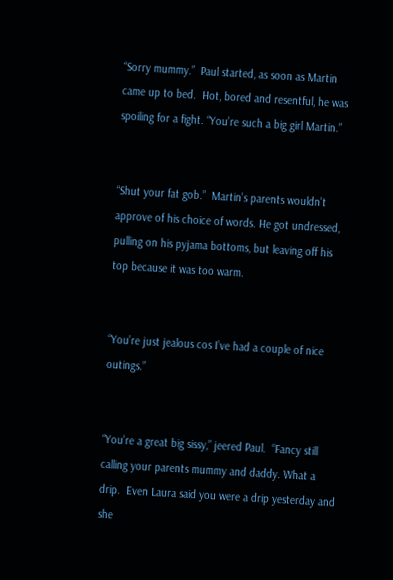“Sorry mummy.”  Paul started, as soon as Martin came up to bed.  Hot, bored and resentful, he was spoiling for a fight. “You’re such a big girl Martin.”


“Shut your fat gob.”  Martin’s parents wouldn’t approve of his choice of words. He got undressed, pulling on his pyjama bottoms, but leaving off his top because it was too warm.


“You’re just jealous cos I’ve had a couple of nice outings.”


“You’re a great big sissy,” jeered Paul.  “Fancy still calling your parents mummy and daddy. What a drip.  Even Laura said you were a drip yesterday and she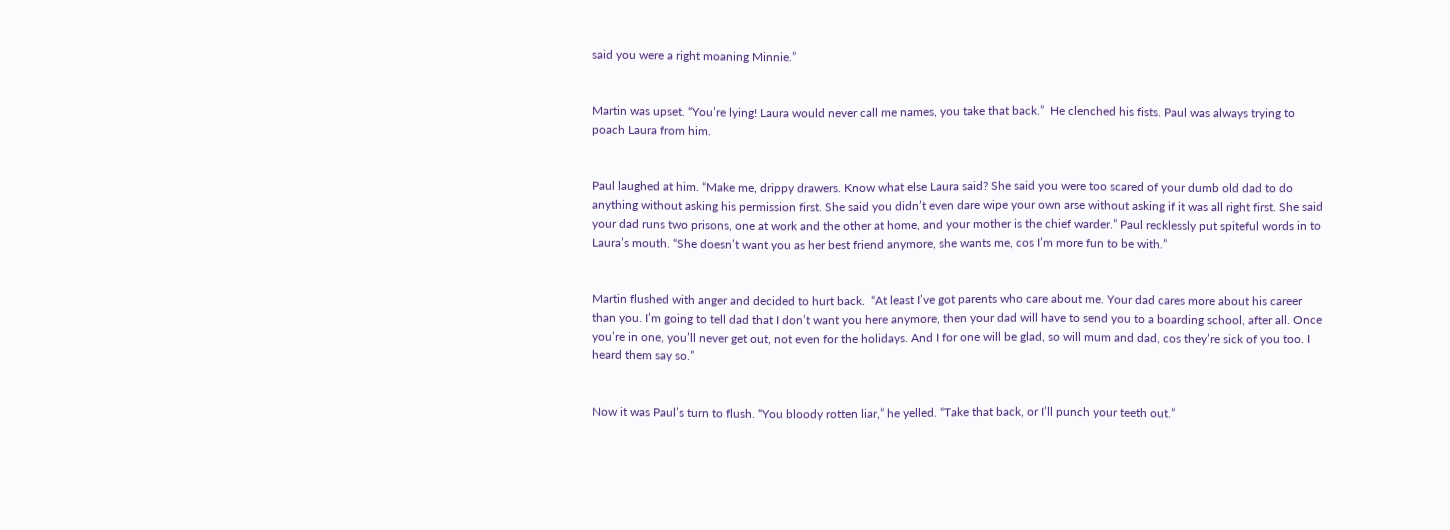said you were a right moaning Minnie.”


Martin was upset. “You’re lying! Laura would never call me names, you take that back.”  He clenched his fists. Paul was always trying to poach Laura from him.


Paul laughed at him. “Make me, drippy drawers. Know what else Laura said? She said you were too scared of your dumb old dad to do anything without asking his permission first. She said you didn’t even dare wipe your own arse without asking if it was all right first. She said your dad runs two prisons, one at work and the other at home, and your mother is the chief warder.” Paul recklessly put spiteful words in to Laura’s mouth. “She doesn’t want you as her best friend anymore, she wants me, cos I’m more fun to be with.”


Martin flushed with anger and decided to hurt back.  “At least I’ve got parents who care about me. Your dad cares more about his career than you. I’m going to tell dad that I don’t want you here anymore, then your dad will have to send you to a boarding school, after all. Once you’re in one, you’ll never get out, not even for the holidays. And I for one will be glad, so will mum and dad, cos they’re sick of you too. I heard them say so.”


Now it was Paul’s turn to flush. “You bloody rotten liar,” he yelled. “Take that back, or I’ll punch your teeth out.”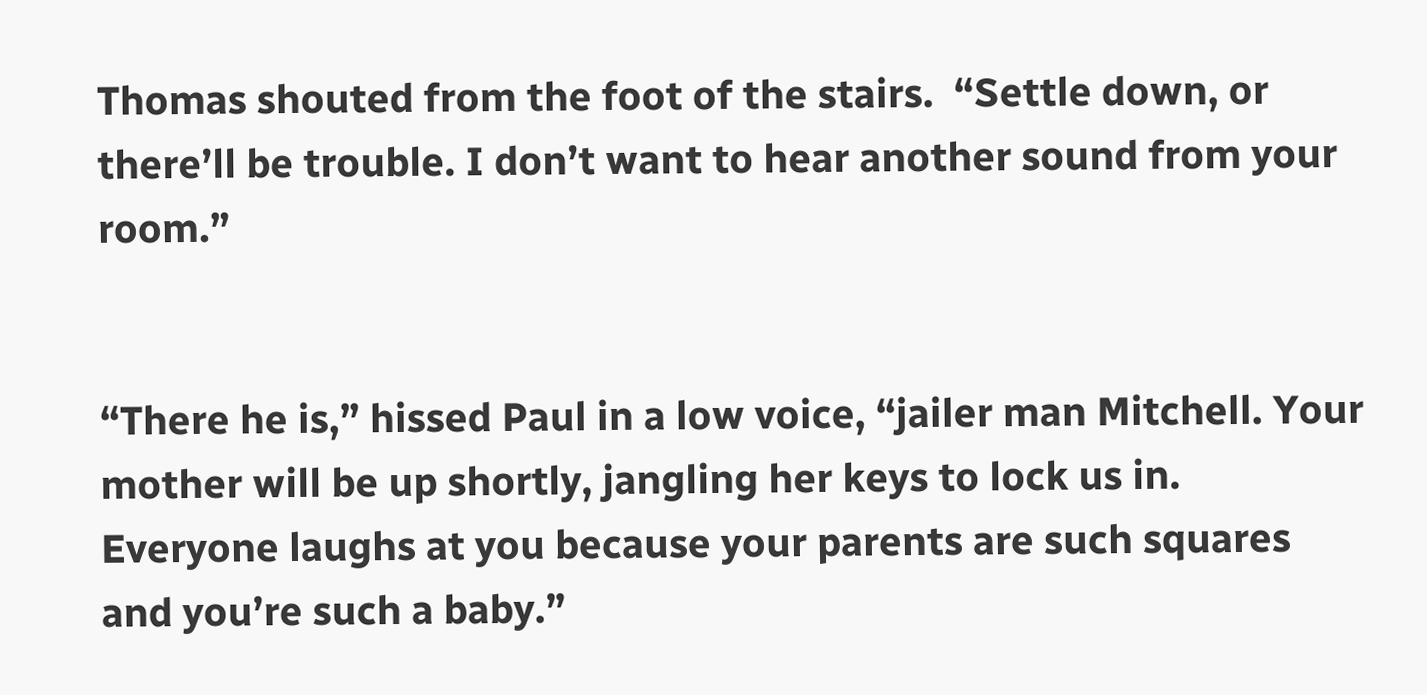Thomas shouted from the foot of the stairs.  “Settle down, or there’ll be trouble. I don’t want to hear another sound from your room.”


“There he is,” hissed Paul in a low voice, “jailer man Mitchell. Your mother will be up shortly, jangling her keys to lock us in. Everyone laughs at you because your parents are such squares and you’re such a baby.”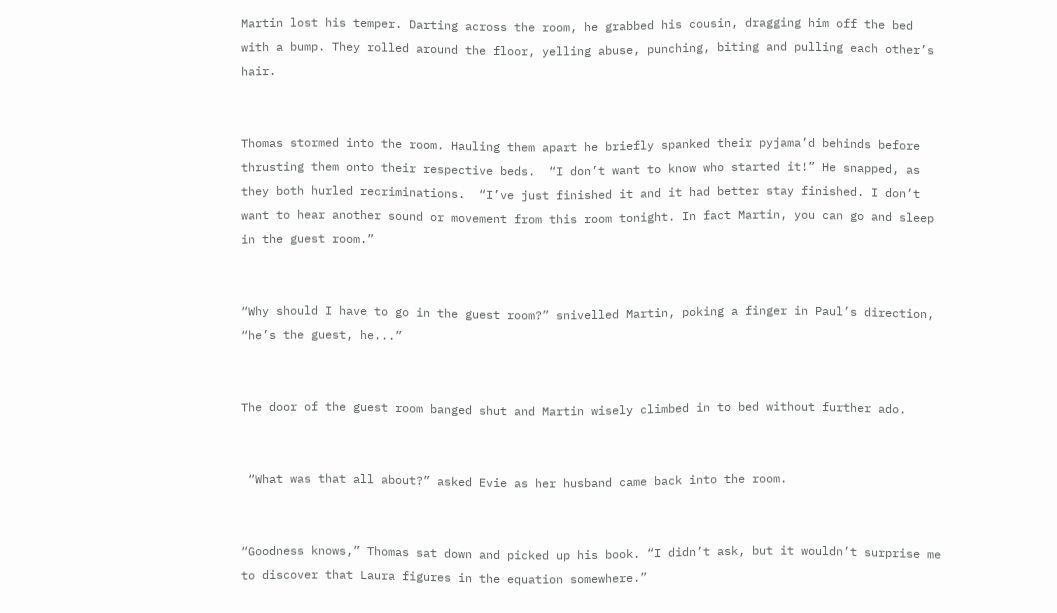Martin lost his temper. Darting across the room, he grabbed his cousin, dragging him off the bed with a bump. They rolled around the floor, yelling abuse, punching, biting and pulling each other’s hair.


Thomas stormed into the room. Hauling them apart he briefly spanked their pyjama’d behinds before thrusting them onto their respective beds.  “I don’t want to know who started it!” He snapped, as they both hurled recriminations.  “I’ve just finished it and it had better stay finished. I don’t want to hear another sound or movement from this room tonight. In fact Martin, you can go and sleep in the guest room.”


“Why should I have to go in the guest room?” snivelled Martin, poking a finger in Paul’s direction,  “he’s the guest, he...”


The door of the guest room banged shut and Martin wisely climbed in to bed without further ado.


 “What was that all about?” asked Evie as her husband came back into the room.


“Goodness knows,” Thomas sat down and picked up his book. “I didn’t ask, but it wouldn’t surprise me to discover that Laura figures in the equation somewhere.”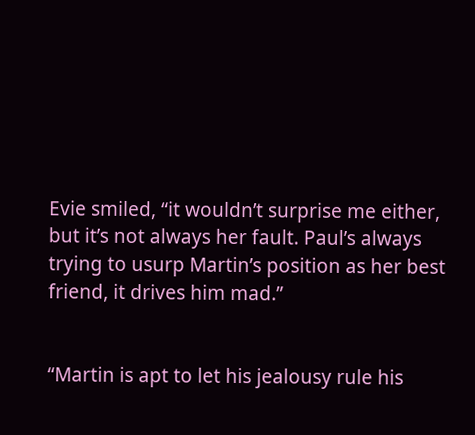Evie smiled, “it wouldn’t surprise me either, but it’s not always her fault. Paul’s always trying to usurp Martin’s position as her best friend, it drives him mad.”


“Martin is apt to let his jealousy rule his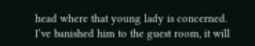head where that young lady is concerned. I’ve banished him to the guest room, it will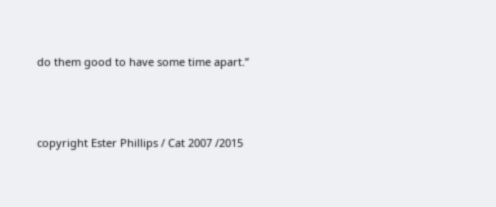do them good to have some time apart.”




copyright Ester Phillips / Cat 2007 /2015